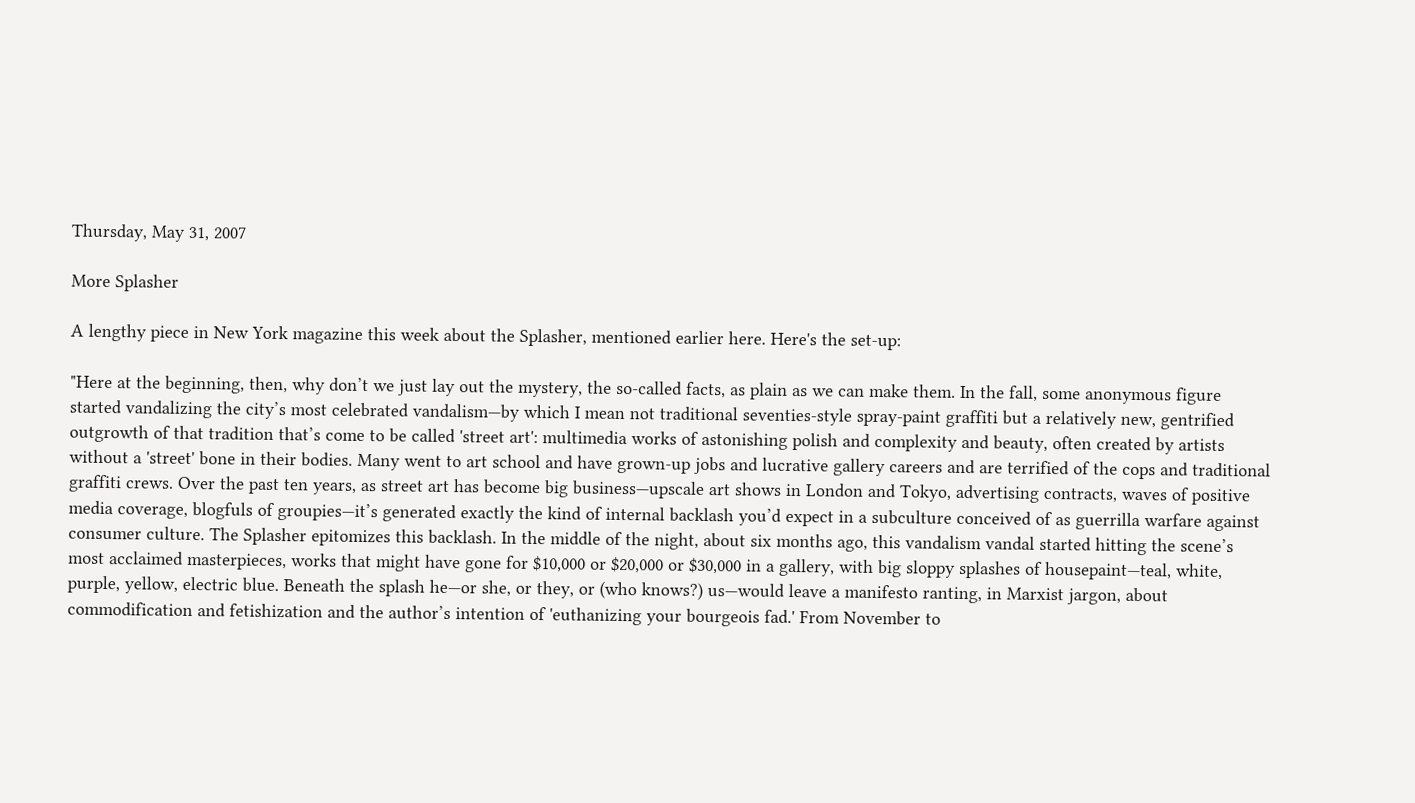Thursday, May 31, 2007

More Splasher

A lengthy piece in New York magazine this week about the Splasher, mentioned earlier here. Here's the set-up:

"Here at the beginning, then, why don’t we just lay out the mystery, the so-called facts, as plain as we can make them. In the fall, some anonymous figure started vandalizing the city’s most celebrated vandalism—by which I mean not traditional seventies-style spray-paint graffiti but a relatively new, gentrified outgrowth of that tradition that’s come to be called 'street art': multimedia works of astonishing polish and complexity and beauty, often created by artists without a 'street' bone in their bodies. Many went to art school and have grown-up jobs and lucrative gallery careers and are terrified of the cops and traditional graffiti crews. Over the past ten years, as street art has become big business—upscale art shows in London and Tokyo, advertising contracts, waves of positive media coverage, blogfuls of groupies—it’s generated exactly the kind of internal backlash you’d expect in a subculture conceived of as guerrilla warfare against consumer culture. The Splasher epitomizes this backlash. In the middle of the night, about six months ago, this vandalism vandal started hitting the scene’s most acclaimed masterpieces, works that might have gone for $10,000 or $20,000 or $30,000 in a gallery, with big sloppy splashes of housepaint—teal, white, purple, yellow, electric blue. Beneath the splash he—or she, or they, or (who knows?) us—would leave a manifesto ranting, in Marxist jargon, about commodification and fetishization and the author’s intention of 'euthanizing your bourgeois fad.' From November to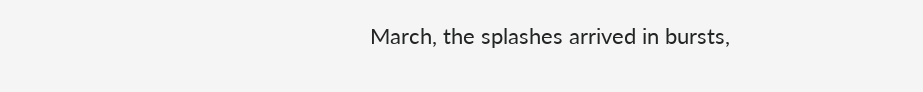March, the splashes arrived in bursts,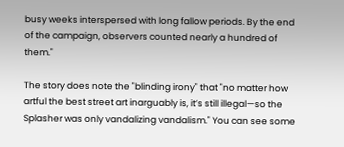busy weeks interspersed with long fallow periods. By the end of the campaign, observers counted nearly a hundred of them."

The story does note the "blinding irony" that "no matter how artful the best street art inarguably is, it’s still illegal—so the Splasher was only vandalizing vandalism." You can see some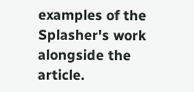examples of the Splasher's work alongside the article.